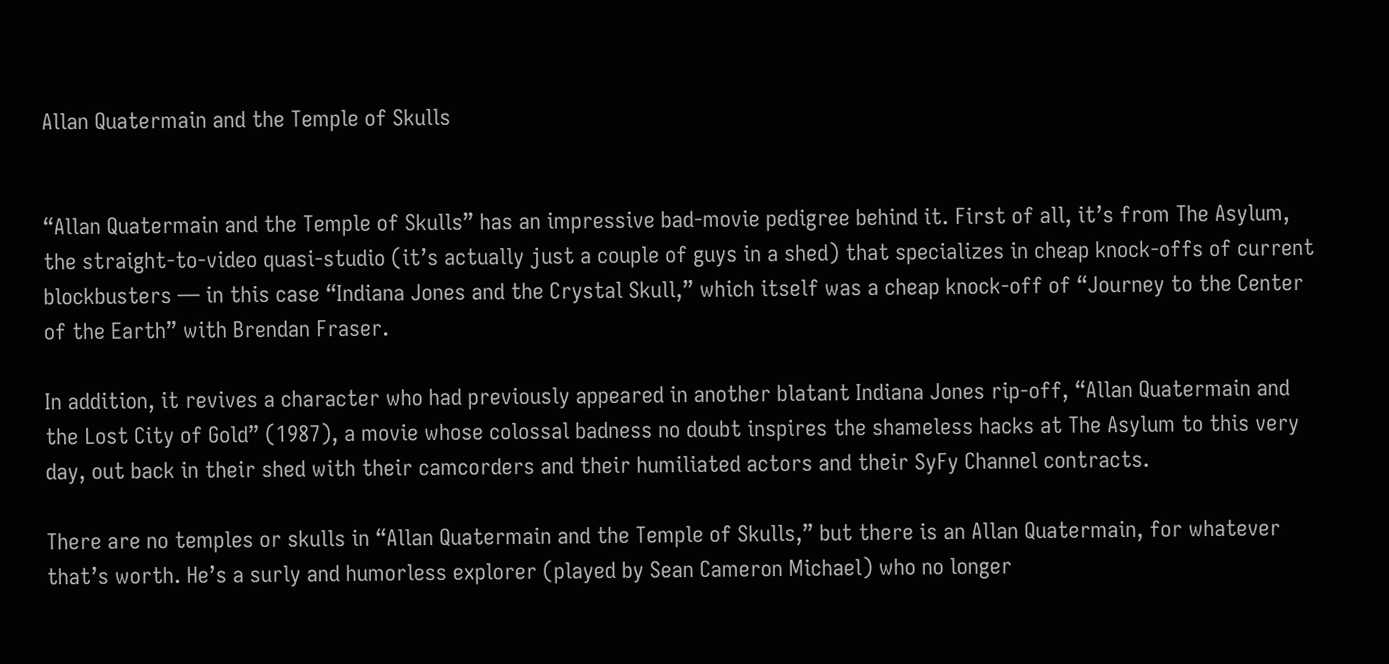Allan Quatermain and the Temple of Skulls


“Allan Quatermain and the Temple of Skulls” has an impressive bad-movie pedigree behind it. First of all, it’s from The Asylum, the straight-to-video quasi-studio (it’s actually just a couple of guys in a shed) that specializes in cheap knock-offs of current blockbusters — in this case “Indiana Jones and the Crystal Skull,” which itself was a cheap knock-off of “Journey to the Center of the Earth” with Brendan Fraser.

In addition, it revives a character who had previously appeared in another blatant Indiana Jones rip-off, “Allan Quatermain and the Lost City of Gold” (1987), a movie whose colossal badness no doubt inspires the shameless hacks at The Asylum to this very day, out back in their shed with their camcorders and their humiliated actors and their SyFy Channel contracts.

There are no temples or skulls in “Allan Quatermain and the Temple of Skulls,” but there is an Allan Quatermain, for whatever that’s worth. He’s a surly and humorless explorer (played by Sean Cameron Michael) who no longer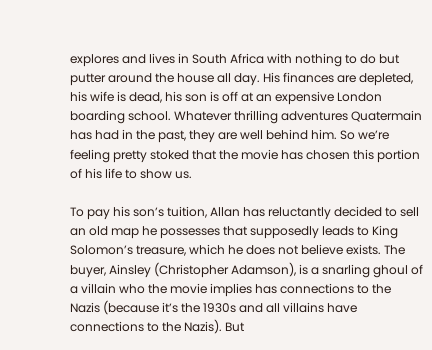explores and lives in South Africa with nothing to do but putter around the house all day. His finances are depleted, his wife is dead, his son is off at an expensive London boarding school. Whatever thrilling adventures Quatermain has had in the past, they are well behind him. So we’re feeling pretty stoked that the movie has chosen this portion of his life to show us.

To pay his son’s tuition, Allan has reluctantly decided to sell an old map he possesses that supposedly leads to King Solomon’s treasure, which he does not believe exists. The buyer, Ainsley (Christopher Adamson), is a snarling ghoul of a villain who the movie implies has connections to the Nazis (because it’s the 1930s and all villains have connections to the Nazis). But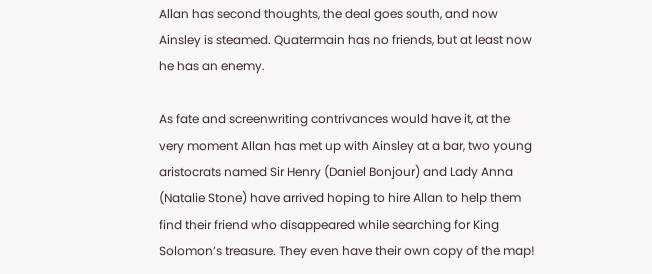Allan has second thoughts, the deal goes south, and now Ainsley is steamed. Quatermain has no friends, but at least now he has an enemy.

As fate and screenwriting contrivances would have it, at the very moment Allan has met up with Ainsley at a bar, two young aristocrats named Sir Henry (Daniel Bonjour) and Lady Anna (Natalie Stone) have arrived hoping to hire Allan to help them find their friend who disappeared while searching for King Solomon’s treasure. They even have their own copy of the map!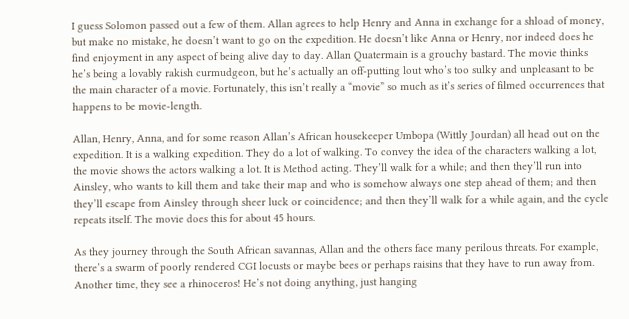I guess Solomon passed out a few of them. Allan agrees to help Henry and Anna in exchange for a shload of money, but make no mistake, he doesn’t want to go on the expedition. He doesn’t like Anna or Henry, nor indeed does he find enjoyment in any aspect of being alive day to day. Allan Quatermain is a grouchy bastard. The movie thinks he’s being a lovably rakish curmudgeon, but he’s actually an off-putting lout who’s too sulky and unpleasant to be the main character of a movie. Fortunately, this isn’t really a “movie” so much as it’s series of filmed occurrences that happens to be movie-length.

Allan, Henry, Anna, and for some reason Allan’s African housekeeper Umbopa (Wittly Jourdan) all head out on the expedition. It is a walking expedition. They do a lot of walking. To convey the idea of the characters walking a lot, the movie shows the actors walking a lot. It is Method acting. They’ll walk for a while; and then they’ll run into Ainsley, who wants to kill them and take their map and who is somehow always one step ahead of them; and then they’ll escape from Ainsley through sheer luck or coincidence; and then they’ll walk for a while again, and the cycle repeats itself. The movie does this for about 45 hours.

As they journey through the South African savannas, Allan and the others face many perilous threats. For example, there’s a swarm of poorly rendered CGI locusts or maybe bees or perhaps raisins that they have to run away from. Another time, they see a rhinoceros! He’s not doing anything, just hanging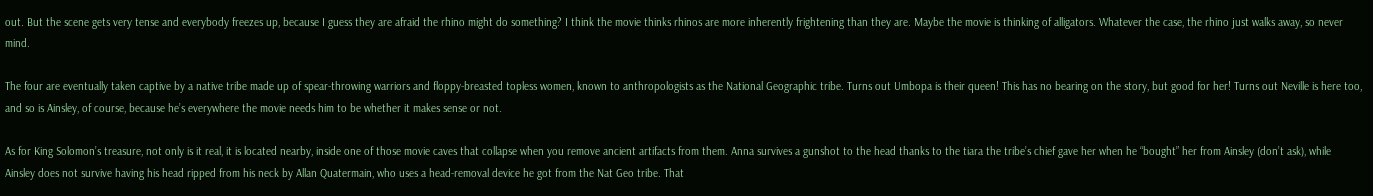out. But the scene gets very tense and everybody freezes up, because I guess they are afraid the rhino might do something? I think the movie thinks rhinos are more inherently frightening than they are. Maybe the movie is thinking of alligators. Whatever the case, the rhino just walks away, so never mind.

The four are eventually taken captive by a native tribe made up of spear-throwing warriors and floppy-breasted topless women, known to anthropologists as the National Geographic tribe. Turns out Umbopa is their queen! This has no bearing on the story, but good for her! Turns out Neville is here too, and so is Ainsley, of course, because he’s everywhere the movie needs him to be whether it makes sense or not.

As for King Solomon’s treasure, not only is it real, it is located nearby, inside one of those movie caves that collapse when you remove ancient artifacts from them. Anna survives a gunshot to the head thanks to the tiara the tribe’s chief gave her when he “bought” her from Ainsley (don’t ask), while Ainsley does not survive having his head ripped from his neck by Allan Quatermain, who uses a head-removal device he got from the Nat Geo tribe. That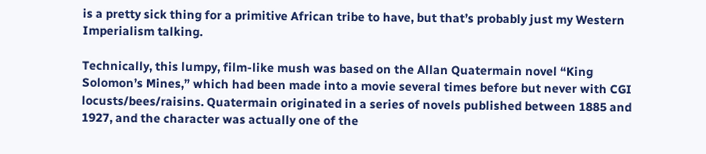is a pretty sick thing for a primitive African tribe to have, but that’s probably just my Western Imperialism talking.

Technically, this lumpy, film-like mush was based on the Allan Quatermain novel “King Solomon’s Mines,” which had been made into a movie several times before but never with CGI locusts/bees/raisins. Quatermain originated in a series of novels published between 1885 and 1927, and the character was actually one of the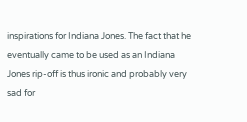inspirations for Indiana Jones. The fact that he eventually came to be used as an Indiana Jones rip-off is thus ironic and probably very sad for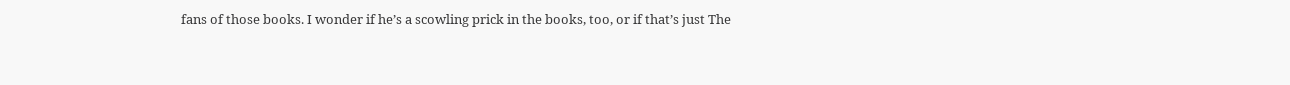fans of those books. I wonder if he’s a scowling prick in the books, too, or if that’s just The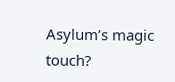Asylum’s magic touch?